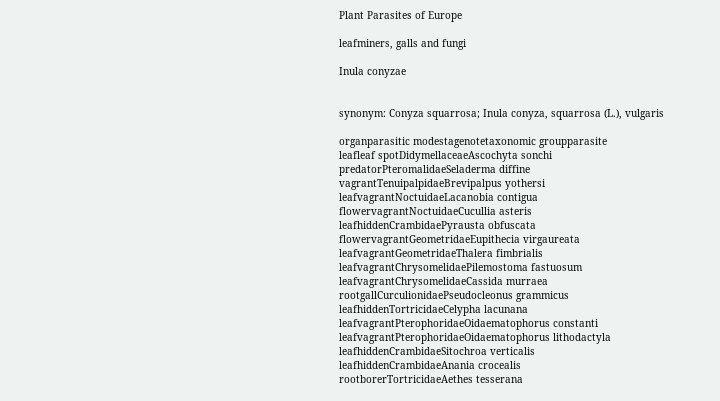Plant Parasites of Europe

leafminers, galls and fungi

Inula conyzae


synonym: Conyza squarrosa; Inula conyza, squarrosa (L.), vulgaris

organparasitic modestagenotetaxonomic groupparasite
leafleaf spotDidymellaceaeAscochyta sonchi
predatorPteromalidaeSeladerma diffine
vagrantTenuipalpidaeBrevipalpus yothersi
leafvagrantNoctuidaeLacanobia contigua
flowervagrantNoctuidaeCucullia asteris
leafhiddenCrambidaePyrausta obfuscata
flowervagrantGeometridaeEupithecia virgaureata
leafvagrantGeometridaeThalera fimbrialis
leafvagrantChrysomelidaePilemostoma fastuosum
leafvagrantChrysomelidaeCassida murraea
rootgallCurculionidaePseudocleonus grammicus
leafhiddenTortricidaeCelypha lacunana
leafvagrantPterophoridaeOidaematophorus constanti
leafvagrantPterophoridaeOidaematophorus lithodactyla
leafhiddenCrambidaeSitochroa verticalis
leafhiddenCrambidaeAnania crocealis
rootborerTortricidaeAethes tesserana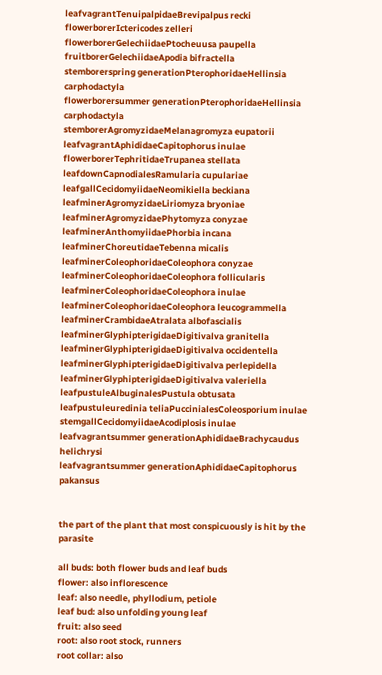leafvagrantTenuipalpidaeBrevipalpus recki
flowerborerIctericodes zelleri
flowerborerGelechiidaePtocheuusa paupella
fruitborerGelechiidaeApodia bifractella
stemborerspring generationPterophoridaeHellinsia carphodactyla
flowerborersummer generationPterophoridaeHellinsia carphodactyla
stemborerAgromyzidaeMelanagromyza eupatorii
leafvagrantAphididaeCapitophorus inulae
flowerborerTephritidaeTrupanea stellata
leafdownCapnodialesRamularia cupulariae
leafgallCecidomyiidaeNeomikiella beckiana
leafminerAgromyzidaeLiriomyza bryoniae
leafminerAgromyzidaePhytomyza conyzae
leafminerAnthomyiidaePhorbia incana
leafminerChoreutidaeTebenna micalis
leafminerColeophoridaeColeophora conyzae
leafminerColeophoridaeColeophora follicularis
leafminerColeophoridaeColeophora inulae
leafminerColeophoridaeColeophora leucogrammella
leafminerCrambidaeAtralata albofascialis
leafminerGlyphipterigidaeDigitivalva granitella
leafminerGlyphipterigidaeDigitivalva occidentella
leafminerGlyphipterigidaeDigitivalva perlepidella
leafminerGlyphipterigidaeDigitivalva valeriella
leafpustuleAlbuginalesPustula obtusata
leafpustuleuredinia teliaPuccinialesColeosporium inulae
stemgallCecidomyiidaeAcodiplosis inulae
leafvagrantsummer generationAphididaeBrachycaudus helichrysi
leafvagrantsummer generationAphididaeCapitophorus pakansus


the part of the plant that most conspicuously is hit by the parasite

all buds: both flower buds and leaf buds
flower: also inflorescence
leaf: also needle, phyllodium, petiole
leaf bud: also unfolding young leaf
fruit: also seed
root: also root stock, runners
root collar: also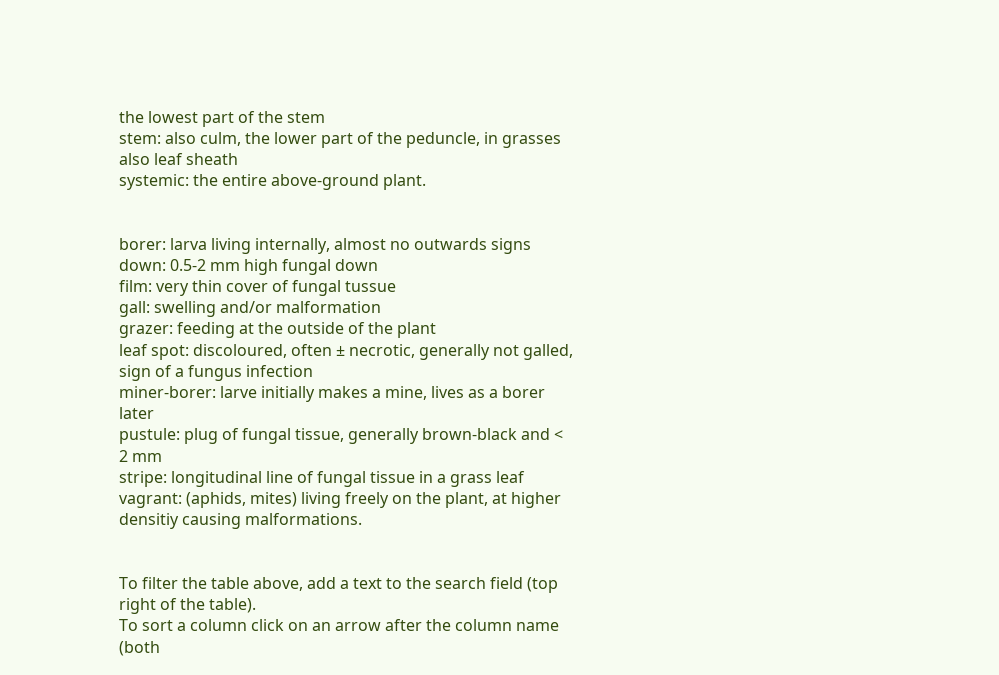the lowest part of the stem
stem: also culm, the lower part of the peduncle, in grasses also leaf sheath
systemic: the entire above-ground plant.


borer: larva living internally, almost no outwards signs
down: 0.5-2 mm high fungal down
film: very thin cover of fungal tussue
gall: swelling and/or malformation
grazer: feeding at the outside of the plant
leaf spot: discoloured, often ± necrotic, generally not galled, sign of a fungus infection
miner-borer: larve initially makes a mine, lives as a borer later
pustule: plug of fungal tissue, generally brown-black and < 2 mm
stripe: longitudinal line of fungal tissue in a grass leaf
vagrant: (aphids, mites) living freely on the plant, at higher densitiy causing malformations.


To filter the table above, add a text to the search field (top right of the table).
To sort a column click on an arrow after the column name (both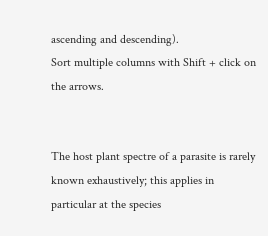ascending and descending).
Sort multiple columns with Shift + click on the arrows.


The host plant spectre of a parasite is rarely known exhaustively; this applies in particular at the species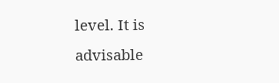level. It is advisable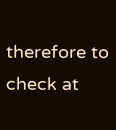therefore to check at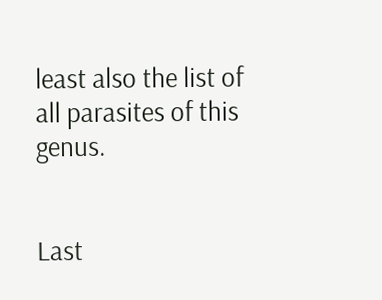least also the list of all parasites of this genus.


Last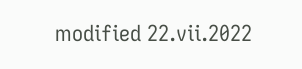modified 22.vii.2022